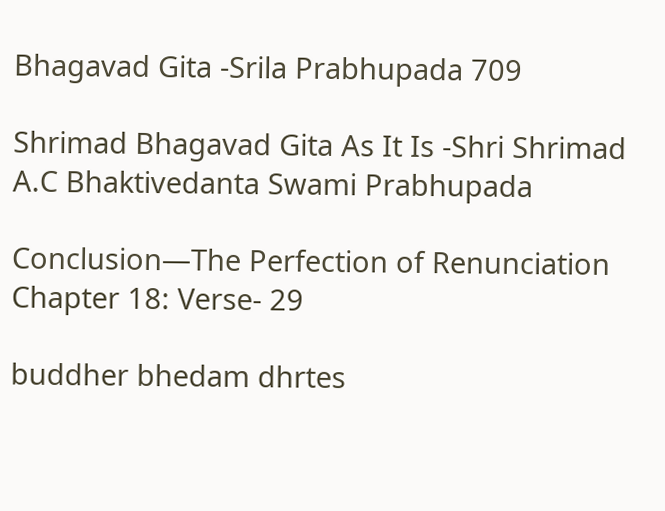Bhagavad Gita -Srila Prabhupada 709

Shrimad Bhagavad Gita As It Is -Shri Shrimad A.C Bhaktivedanta Swami Prabhupada

Conclusion—The Perfection of Renunciation
Chapter 18: Verse- 29

buddher bhedam dhrtes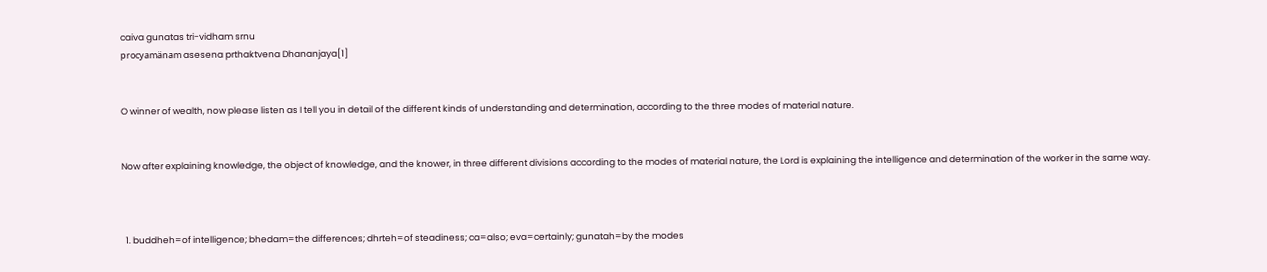caiva gunatas tri-vidham srnu
procyamänam asesena prthaktvena Dhananjaya[1]


O winner of wealth, now please listen as I tell you in detail of the different kinds of understanding and determination, according to the three modes of material nature.


Now after explaining knowledge, the object of knowledge, and the knower, in three different divisions according to the modes of material nature, the Lord is explaining the intelligence and determination of the worker in the same way.



  1. buddheh=of intelligence; bhedam=the differences; dhrteh=of steadiness; ca=also; eva=certainly; gunatah=by the modes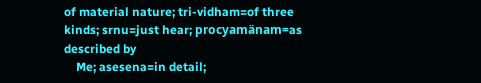of material nature; tri-vidham=of three kinds; srnu=just hear; procyamänam=as described by
    Me; asesena=in detail;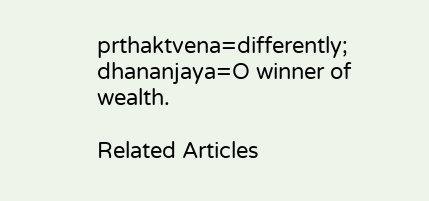prthaktvena=differently; dhananjaya=O winner of wealth.

Related Articles